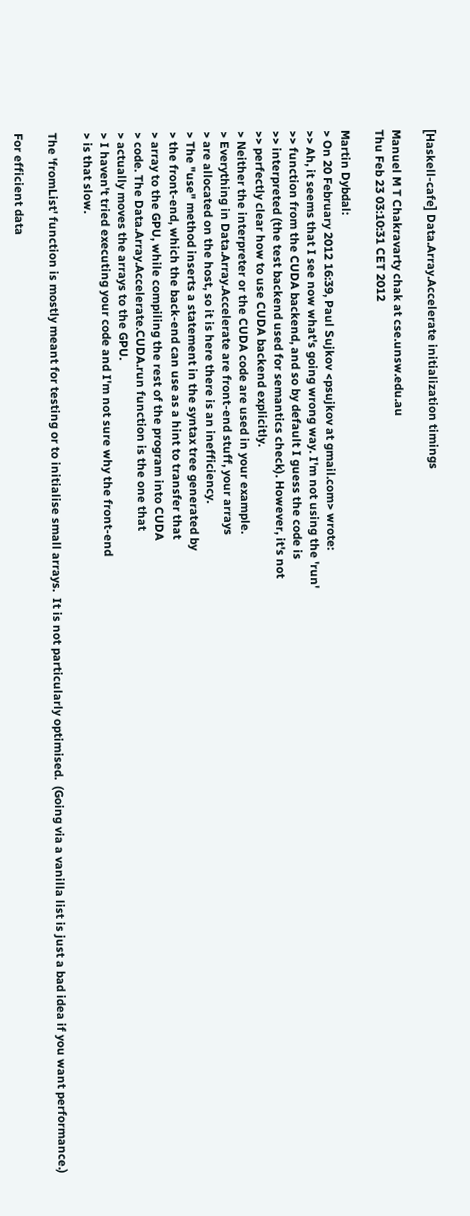[Haskell-cafe] Data.Array.Accelerate initialization timings

Manuel M T Chakravarty chak at cse.unsw.edu.au
Thu Feb 23 03:10:31 CET 2012

Martin Dybdal:
> On 20 February 2012 16:39, Paul Sujkov <psujkov at gmail.com> wrote:
>> Ah, it seems that I see now what's going wrong way. I'm not using the 'run'
>> function from the CUDA backend, and so by default I guess the code is
>> interpreted (the test backend used for semantics check). However, it's not
>> perfectly clear how to use CUDA backend explicitly.
> Neither the interpreter or the CUDA code are used in your example.
> Everything in Data.Array.Accelerate are front-end stuff, your arrays
> are allocated on the host, so it is here there is an inefficiency.
> The "use" method inserts a statement in the syntax tree generated by
> the front-end, which the back-end can use as a hint to transfer that
> array to the GPU, while compiling the rest of the program into CUDA
> code. The Data.Array.Accelerate.CUDA.run function is the one that
> actually moves the arrays to the GPU.
> I haven't tried executing your code and I'm not sure why the front-end
> is that slow.

The 'fromList' function is mostly meant for testing or to initialise small arrays.  It is not particularly optimised.  (Going via a vanilla list is just a bad idea if you want performance.)

For efficient data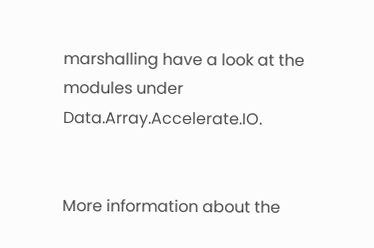marshalling have a look at the modules under Data.Array.Accelerate.IO.


More information about the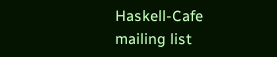Haskell-Cafe mailing list